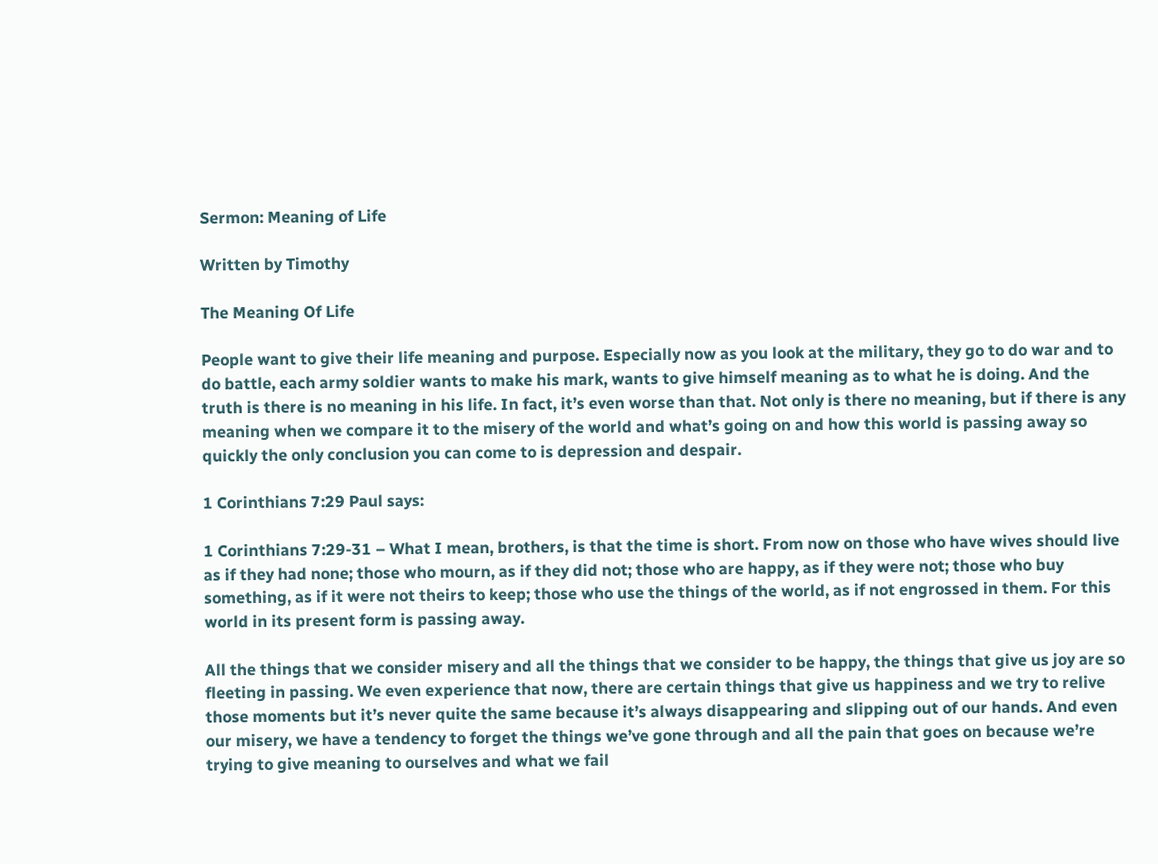Sermon: Meaning of Life

Written by Timothy

The Meaning Of Life

People want to give their life meaning and purpose. Especially now as you look at the military, they go to do war and to do battle, each army soldier wants to make his mark, wants to give himself meaning as to what he is doing. And the truth is there is no meaning in his life. In fact, it’s even worse than that. Not only is there no meaning, but if there is any meaning when we compare it to the misery of the world and what’s going on and how this world is passing away so quickly the only conclusion you can come to is depression and despair.

1 Corinthians 7:29 Paul says:

1 Corinthians 7:29-31 – What I mean, brothers, is that the time is short. From now on those who have wives should live as if they had none; those who mourn, as if they did not; those who are happy, as if they were not; those who buy something, as if it were not theirs to keep; those who use the things of the world, as if not engrossed in them. For this world in its present form is passing away.

All the things that we consider misery and all the things that we consider to be happy, the things that give us joy are so fleeting in passing. We even experience that now, there are certain things that give us happiness and we try to relive those moments but it’s never quite the same because it’s always disappearing and slipping out of our hands. And even our misery, we have a tendency to forget the things we’ve gone through and all the pain that goes on because we’re trying to give meaning to ourselves and what we fail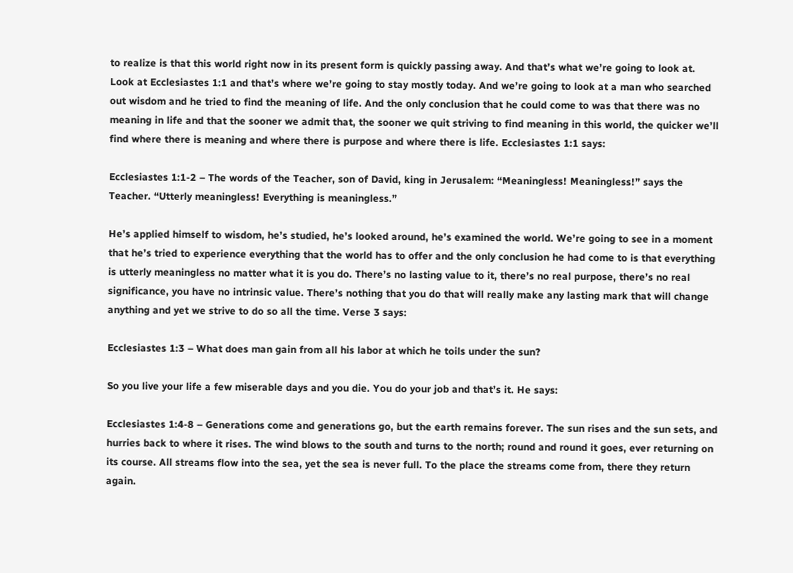to realize is that this world right now in its present form is quickly passing away. And that’s what we’re going to look at. Look at Ecclesiastes 1:1 and that’s where we’re going to stay mostly today. And we’re going to look at a man who searched out wisdom and he tried to find the meaning of life. And the only conclusion that he could come to was that there was no meaning in life and that the sooner we admit that, the sooner we quit striving to find meaning in this world, the quicker we’ll find where there is meaning and where there is purpose and where there is life. Ecclesiastes 1:1 says:

Ecclesiastes 1:1-2 – The words of the Teacher, son of David, king in Jerusalem: “Meaningless! Meaningless!” says the Teacher. “Utterly meaningless! Everything is meaningless.”

He’s applied himself to wisdom, he’s studied, he’s looked around, he’s examined the world. We’re going to see in a moment that he’s tried to experience everything that the world has to offer and the only conclusion he had come to is that everything is utterly meaningless no matter what it is you do. There’s no lasting value to it, there’s no real purpose, there’s no real significance, you have no intrinsic value. There’s nothing that you do that will really make any lasting mark that will change anything and yet we strive to do so all the time. Verse 3 says:

Ecclesiastes 1:3 – What does man gain from all his labor at which he toils under the sun?

So you live your life a few miserable days and you die. You do your job and that’s it. He says:

Ecclesiastes 1:4-8 – Generations come and generations go, but the earth remains forever. The sun rises and the sun sets, and hurries back to where it rises. The wind blows to the south and turns to the north; round and round it goes, ever returning on its course. All streams flow into the sea, yet the sea is never full. To the place the streams come from, there they return again.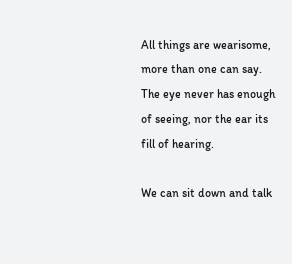All things are wearisome, more than one can say. The eye never has enough of seeing, nor the ear its fill of hearing.

We can sit down and talk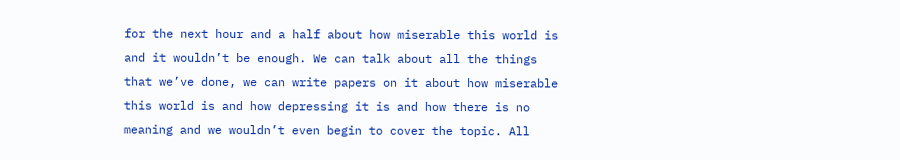for the next hour and a half about how miserable this world is and it wouldn’t be enough. We can talk about all the things that we’ve done, we can write papers on it about how miserable this world is and how depressing it is and how there is no meaning and we wouldn’t even begin to cover the topic. All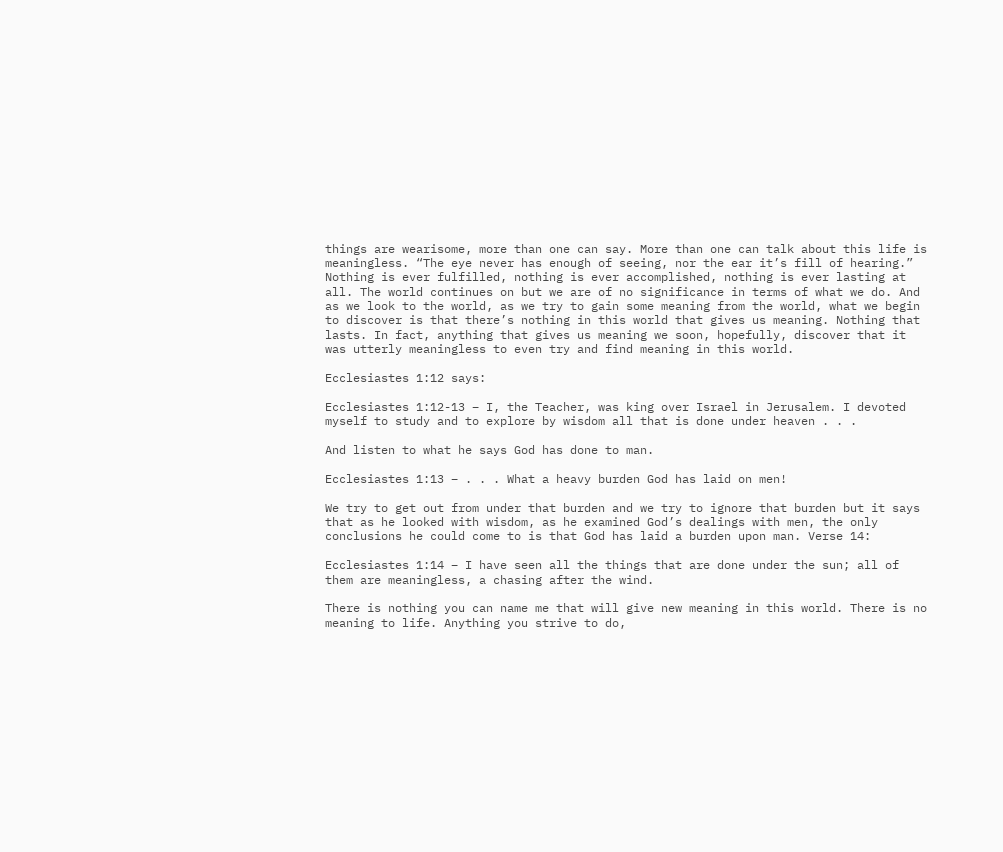things are wearisome, more than one can say. More than one can talk about this life is meaningless. “The eye never has enough of seeing, nor the ear it’s fill of hearing.” Nothing is ever fulfilled, nothing is ever accomplished, nothing is ever lasting at all. The world continues on but we are of no significance in terms of what we do. And as we look to the world, as we try to gain some meaning from the world, what we begin to discover is that there’s nothing in this world that gives us meaning. Nothing that lasts. In fact, anything that gives us meaning we soon, hopefully, discover that it was utterly meaningless to even try and find meaning in this world.

Ecclesiastes 1:12 says:

Ecclesiastes 1:12-13 – I, the Teacher, was king over Israel in Jerusalem. I devoted myself to study and to explore by wisdom all that is done under heaven . . .

And listen to what he says God has done to man.

Ecclesiastes 1:13 – . . . What a heavy burden God has laid on men!

We try to get out from under that burden and we try to ignore that burden but it says that as he looked with wisdom, as he examined God’s dealings with men, the only conclusions he could come to is that God has laid a burden upon man. Verse 14:

Ecclesiastes 1:14 – I have seen all the things that are done under the sun; all of them are meaningless, a chasing after the wind.

There is nothing you can name me that will give new meaning in this world. There is no meaning to life. Anything you strive to do,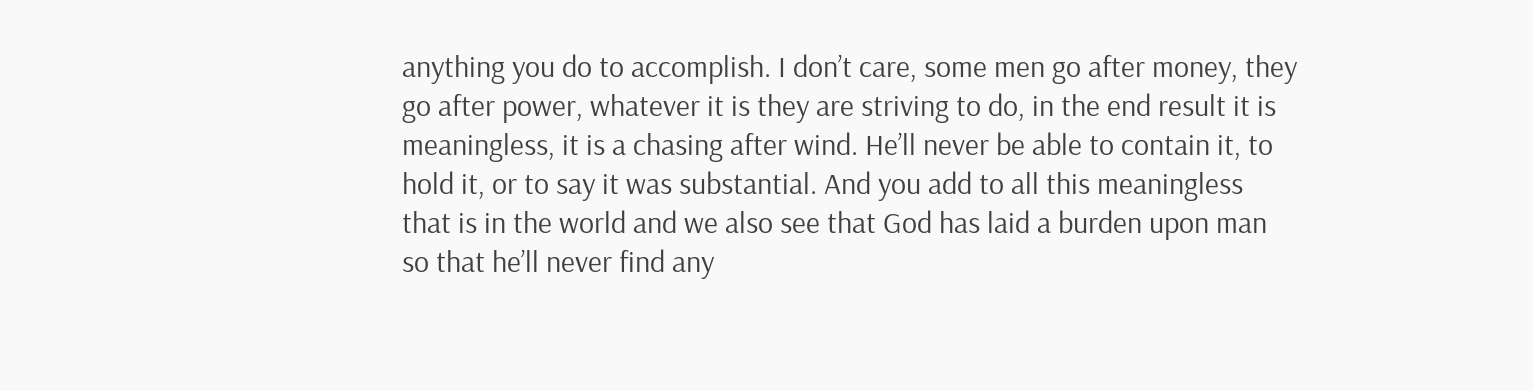anything you do to accomplish. I don’t care, some men go after money, they go after power, whatever it is they are striving to do, in the end result it is meaningless, it is a chasing after wind. He’ll never be able to contain it, to hold it, or to say it was substantial. And you add to all this meaningless that is in the world and we also see that God has laid a burden upon man so that he’ll never find any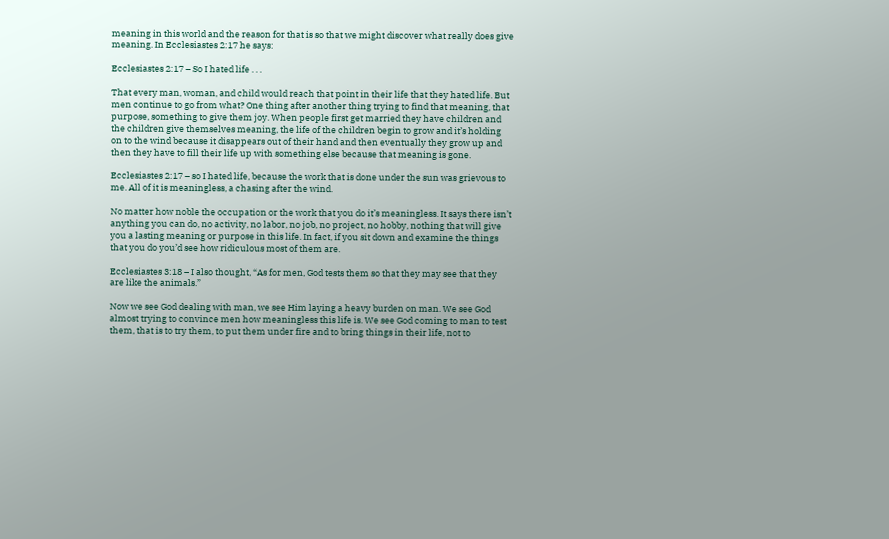meaning in this world and the reason for that is so that we might discover what really does give meaning. In Ecclesiastes 2:17 he says:

Ecclesiastes 2:17 – So I hated life . . .

That every man, woman, and child would reach that point in their life that they hated life. But men continue to go from what? One thing after another thing trying to find that meaning, that purpose, something to give them joy. When people first get married they have children and the children give themselves meaning, the life of the children begin to grow and it’s holding on to the wind because it disappears out of their hand and then eventually they grow up and then they have to fill their life up with something else because that meaning is gone.

Ecclesiastes 2:17 – so I hated life, because the work that is done under the sun was grievous to me. All of it is meaningless, a chasing after the wind.

No matter how noble the occupation or the work that you do it’s meaningless. It says there isn’t anything you can do, no activity, no labor, no job, no project, no hobby, nothing that will give you a lasting meaning or purpose in this life. In fact, if you sit down and examine the things that you do you’d see how ridiculous most of them are.

Ecclesiastes 3:18 – I also thought, “As for men, God tests them so that they may see that they are like the animals.”

Now we see God dealing with man, we see Him laying a heavy burden on man. We see God almost trying to convince men how meaningless this life is. We see God coming to man to test them, that is to try them, to put them under fire and to bring things in their life, not to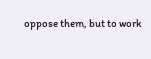oppose them, but to work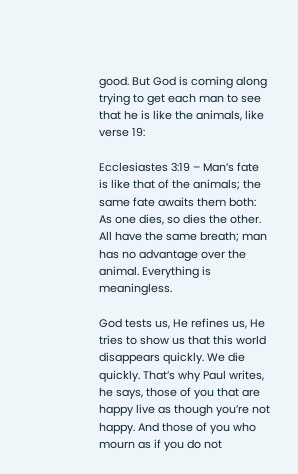good. But God is coming along trying to get each man to see that he is like the animals, like verse 19:

Ecclesiastes 3:19 – Man’s fate is like that of the animals; the same fate awaits them both: As one dies, so dies the other. All have the same breath; man has no advantage over the animal. Everything is meaningless.

God tests us, He refines us, He tries to show us that this world disappears quickly. We die quickly. That’s why Paul writes, he says, those of you that are happy live as though you’re not happy. And those of you who mourn as if you do not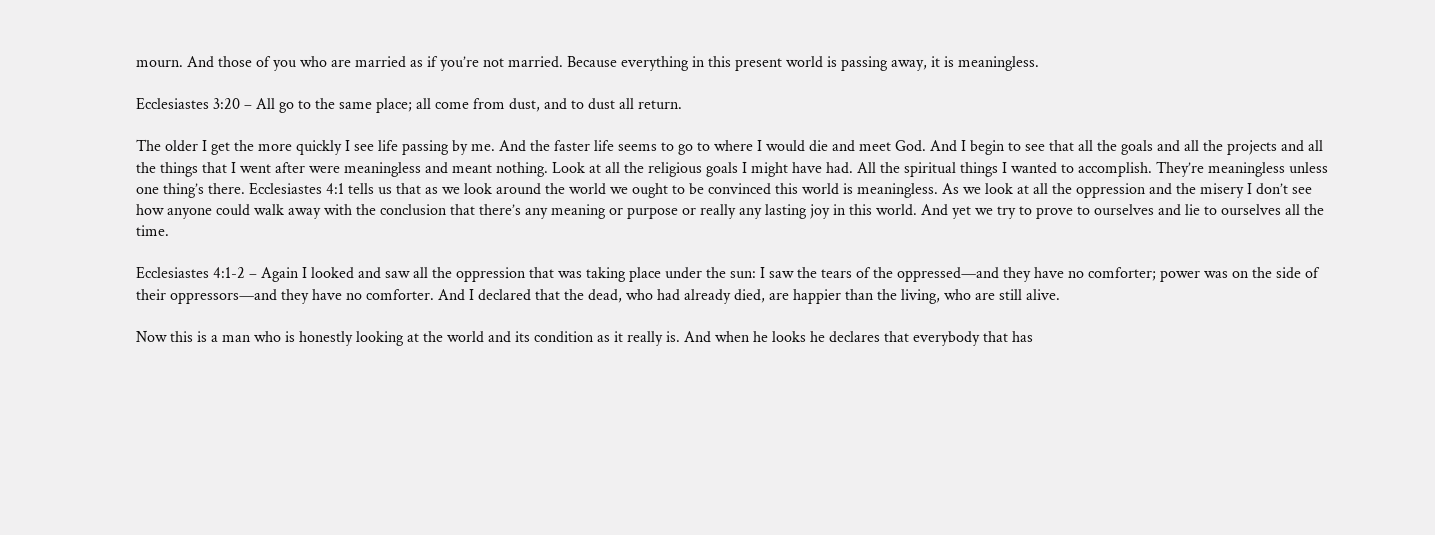mourn. And those of you who are married as if you’re not married. Because everything in this present world is passing away, it is meaningless.

Ecclesiastes 3:20 – All go to the same place; all come from dust, and to dust all return.

The older I get the more quickly I see life passing by me. And the faster life seems to go to where I would die and meet God. And I begin to see that all the goals and all the projects and all the things that I went after were meaningless and meant nothing. Look at all the religious goals I might have had. All the spiritual things I wanted to accomplish. They’re meaningless unless one thing’s there. Ecclesiastes 4:1 tells us that as we look around the world we ought to be convinced this world is meaningless. As we look at all the oppression and the misery I don’t see how anyone could walk away with the conclusion that there’s any meaning or purpose or really any lasting joy in this world. And yet we try to prove to ourselves and lie to ourselves all the time.

Ecclesiastes 4:1-2 – Again I looked and saw all the oppression that was taking place under the sun: I saw the tears of the oppressed—and they have no comforter; power was on the side of their oppressors—and they have no comforter. And I declared that the dead, who had already died, are happier than the living, who are still alive.

Now this is a man who is honestly looking at the world and its condition as it really is. And when he looks he declares that everybody that has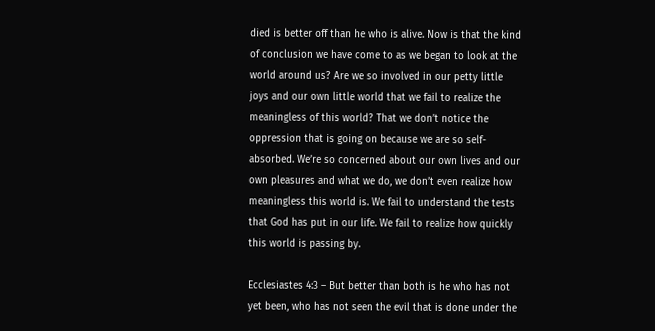died is better off than he who is alive. Now is that the kind of conclusion we have come to as we began to look at the world around us? Are we so involved in our petty little joys and our own little world that we fail to realize the meaningless of this world? That we don’t notice the oppression that is going on because we are so self-absorbed. We’re so concerned about our own lives and our own pleasures and what we do, we don’t even realize how meaningless this world is. We fail to understand the tests that God has put in our life. We fail to realize how quickly this world is passing by.

Ecclesiastes 4:3 – But better than both is he who has not yet been, who has not seen the evil that is done under the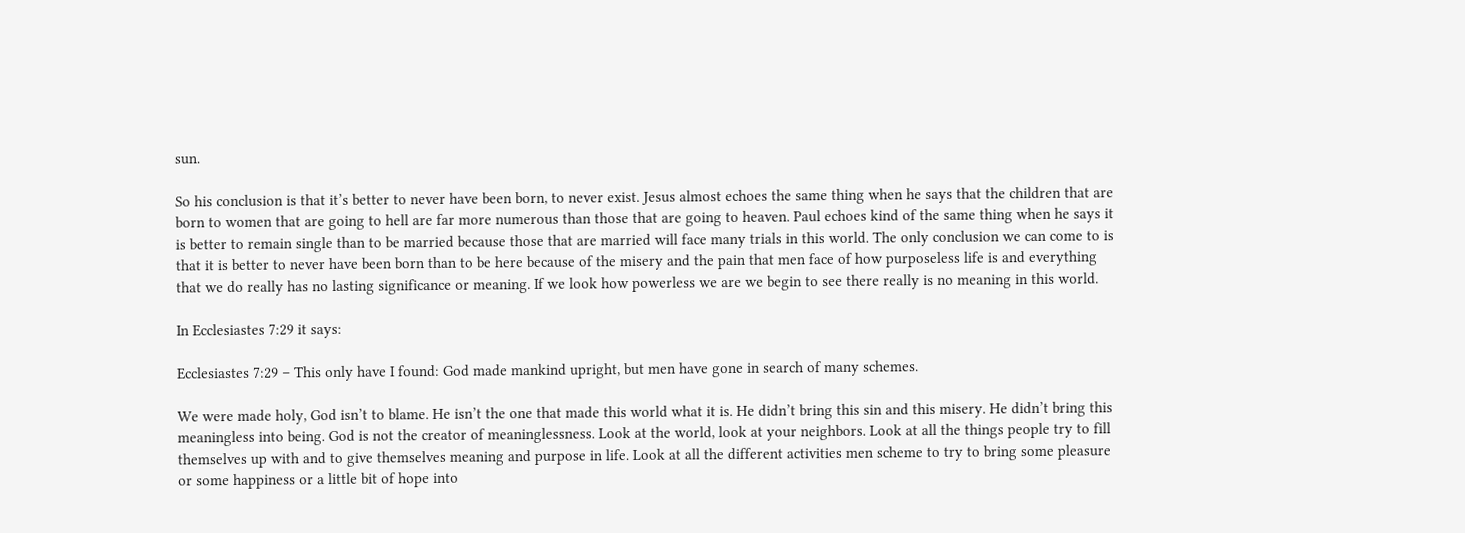sun.

So his conclusion is that it’s better to never have been born, to never exist. Jesus almost echoes the same thing when he says that the children that are born to women that are going to hell are far more numerous than those that are going to heaven. Paul echoes kind of the same thing when he says it is better to remain single than to be married because those that are married will face many trials in this world. The only conclusion we can come to is that it is better to never have been born than to be here because of the misery and the pain that men face of how purposeless life is and everything that we do really has no lasting significance or meaning. If we look how powerless we are we begin to see there really is no meaning in this world.

In Ecclesiastes 7:29 it says:

Ecclesiastes 7:29 – This only have I found: God made mankind upright, but men have gone in search of many schemes.

We were made holy, God isn’t to blame. He isn’t the one that made this world what it is. He didn’t bring this sin and this misery. He didn’t bring this meaningless into being. God is not the creator of meaninglessness. Look at the world, look at your neighbors. Look at all the things people try to fill themselves up with and to give themselves meaning and purpose in life. Look at all the different activities men scheme to try to bring some pleasure or some happiness or a little bit of hope into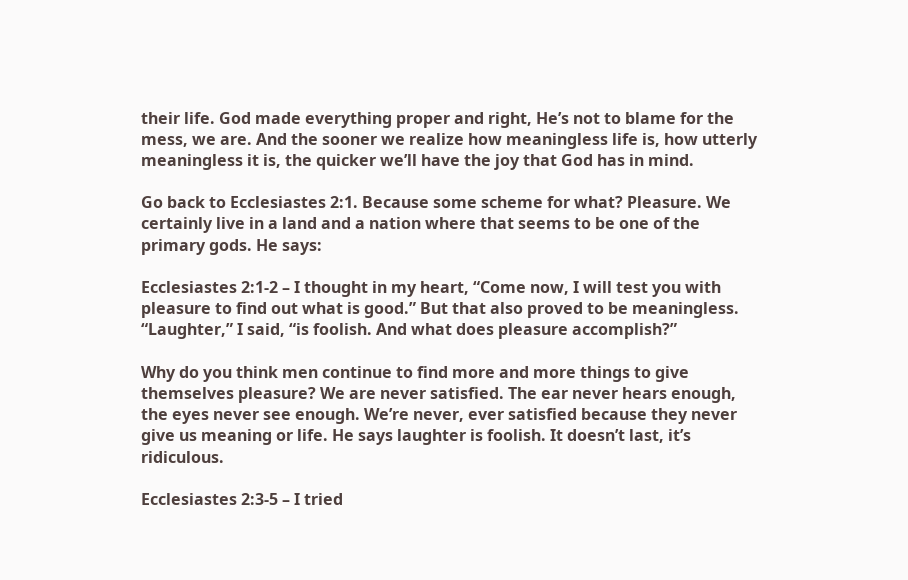their life. God made everything proper and right, He’s not to blame for the mess, we are. And the sooner we realize how meaningless life is, how utterly meaningless it is, the quicker we’ll have the joy that God has in mind.

Go back to Ecclesiastes 2:1. Because some scheme for what? Pleasure. We certainly live in a land and a nation where that seems to be one of the primary gods. He says:

Ecclesiastes 2:1-2 – I thought in my heart, “Come now, I will test you with pleasure to find out what is good.” But that also proved to be meaningless. “Laughter,” I said, “is foolish. And what does pleasure accomplish?”

Why do you think men continue to find more and more things to give themselves pleasure? We are never satisfied. The ear never hears enough, the eyes never see enough. We’re never, ever satisfied because they never give us meaning or life. He says laughter is foolish. It doesn’t last, it’s ridiculous.

Ecclesiastes 2:3-5 – I tried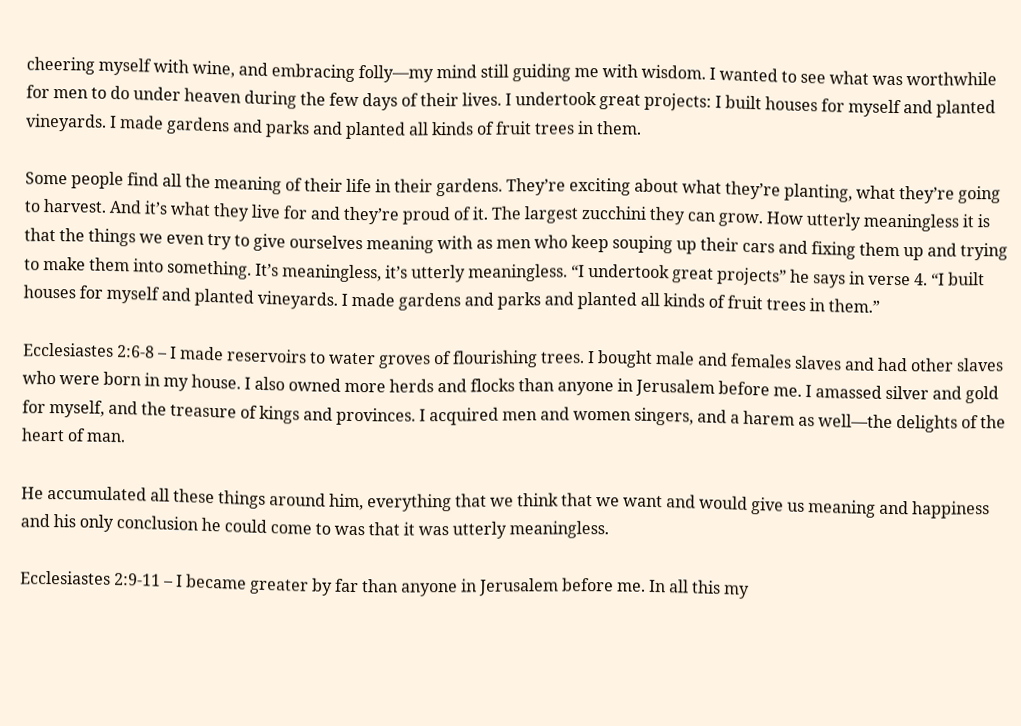cheering myself with wine, and embracing folly—my mind still guiding me with wisdom. I wanted to see what was worthwhile for men to do under heaven during the few days of their lives. I undertook great projects: I built houses for myself and planted vineyards. I made gardens and parks and planted all kinds of fruit trees in them.

Some people find all the meaning of their life in their gardens. They’re exciting about what they’re planting, what they’re going to harvest. And it’s what they live for and they’re proud of it. The largest zucchini they can grow. How utterly meaningless it is that the things we even try to give ourselves meaning with as men who keep souping up their cars and fixing them up and trying to make them into something. It’s meaningless, it’s utterly meaningless. “I undertook great projects” he says in verse 4. “I built houses for myself and planted vineyards. I made gardens and parks and planted all kinds of fruit trees in them.”

Ecclesiastes 2:6-8 – I made reservoirs to water groves of flourishing trees. I bought male and females slaves and had other slaves who were born in my house. I also owned more herds and flocks than anyone in Jerusalem before me. I amassed silver and gold for myself, and the treasure of kings and provinces. I acquired men and women singers, and a harem as well—the delights of the heart of man.

He accumulated all these things around him, everything that we think that we want and would give us meaning and happiness and his only conclusion he could come to was that it was utterly meaningless.

Ecclesiastes 2:9-11 – I became greater by far than anyone in Jerusalem before me. In all this my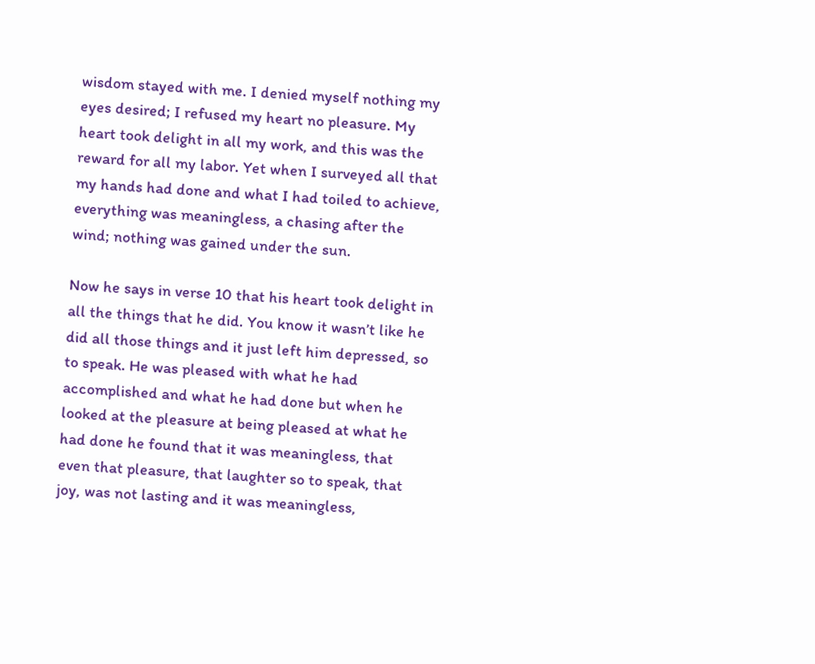wisdom stayed with me. I denied myself nothing my eyes desired; I refused my heart no pleasure. My heart took delight in all my work, and this was the reward for all my labor. Yet when I surveyed all that my hands had done and what I had toiled to achieve, everything was meaningless, a chasing after the wind; nothing was gained under the sun.

Now he says in verse 10 that his heart took delight in all the things that he did. You know it wasn’t like he did all those things and it just left him depressed, so to speak. He was pleased with what he had accomplished and what he had done but when he looked at the pleasure at being pleased at what he had done he found that it was meaningless, that even that pleasure, that laughter so to speak, that joy, was not lasting and it was meaningless,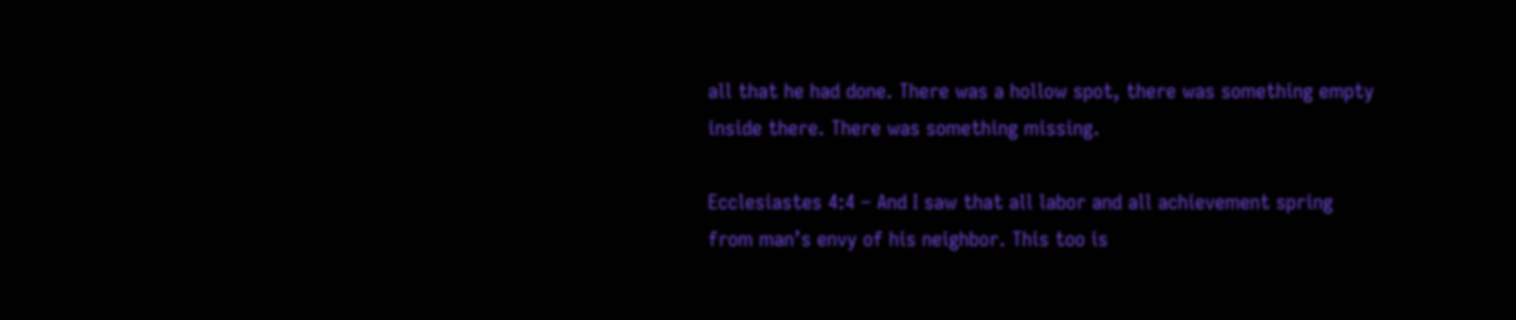all that he had done. There was a hollow spot, there was something empty inside there. There was something missing.

Ecclesiastes 4:4 – And I saw that all labor and all achievement spring from man’s envy of his neighbor. This too is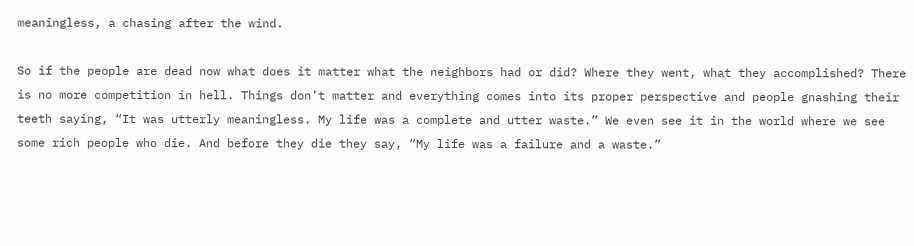meaningless, a chasing after the wind.

So if the people are dead now what does it matter what the neighbors had or did? Where they went, what they accomplished? There is no more competition in hell. Things don’t matter and everything comes into its proper perspective and people gnashing their teeth saying, “It was utterly meaningless. My life was a complete and utter waste.” We even see it in the world where we see some rich people who die. And before they die they say, “My life was a failure and a waste.”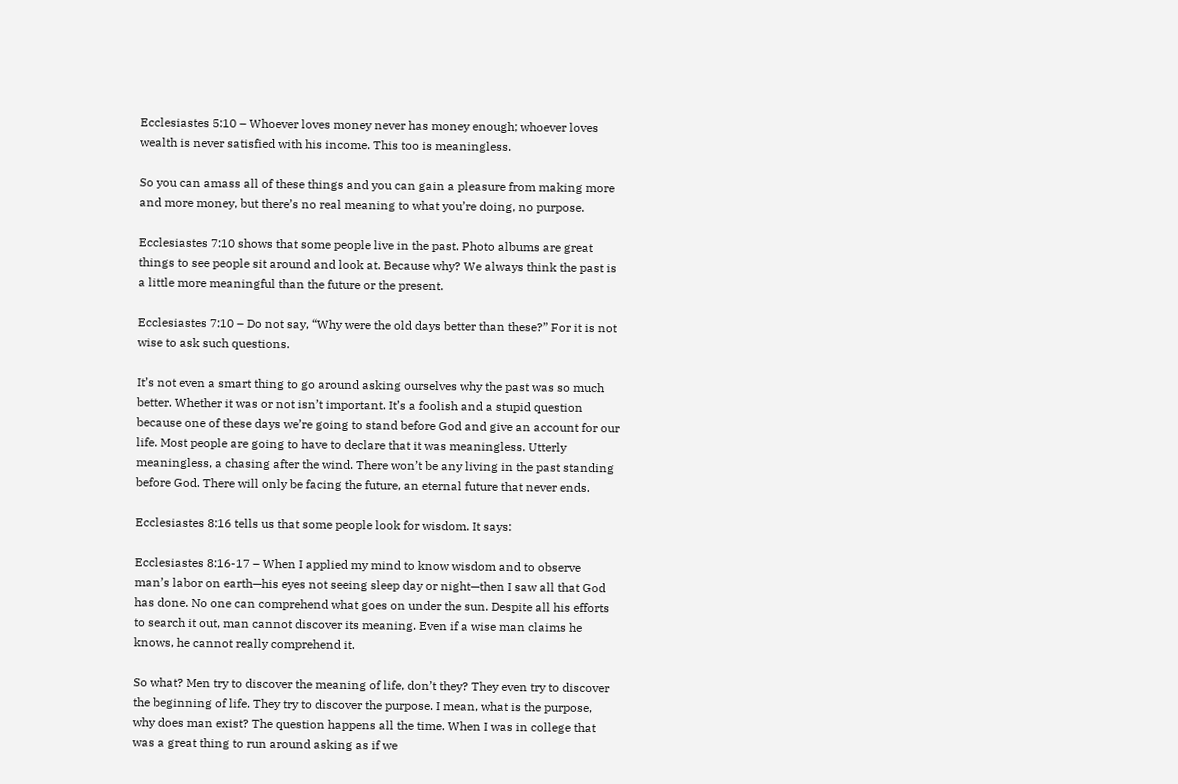Ecclesiastes 5:10 – Whoever loves money never has money enough; whoever loves wealth is never satisfied with his income. This too is meaningless.

So you can amass all of these things and you can gain a pleasure from making more and more money, but there’s no real meaning to what you’re doing, no purpose.

Ecclesiastes 7:10 shows that some people live in the past. Photo albums are great things to see people sit around and look at. Because why? We always think the past is a little more meaningful than the future or the present.

Ecclesiastes 7:10 – Do not say, “Why were the old days better than these?” For it is not wise to ask such questions.

It’s not even a smart thing to go around asking ourselves why the past was so much better. Whether it was or not isn’t important. It’s a foolish and a stupid question because one of these days we’re going to stand before God and give an account for our life. Most people are going to have to declare that it was meaningless. Utterly meaningless, a chasing after the wind. There won’t be any living in the past standing before God. There will only be facing the future, an eternal future that never ends.

Ecclesiastes 8:16 tells us that some people look for wisdom. It says:

Ecclesiastes 8:16-17 – When I applied my mind to know wisdom and to observe man’s labor on earth—his eyes not seeing sleep day or night—then I saw all that God has done. No one can comprehend what goes on under the sun. Despite all his efforts to search it out, man cannot discover its meaning. Even if a wise man claims he knows, he cannot really comprehend it.

So what? Men try to discover the meaning of life, don’t they? They even try to discover the beginning of life. They try to discover the purpose. I mean, what is the purpose, why does man exist? The question happens all the time. When I was in college that was a great thing to run around asking as if we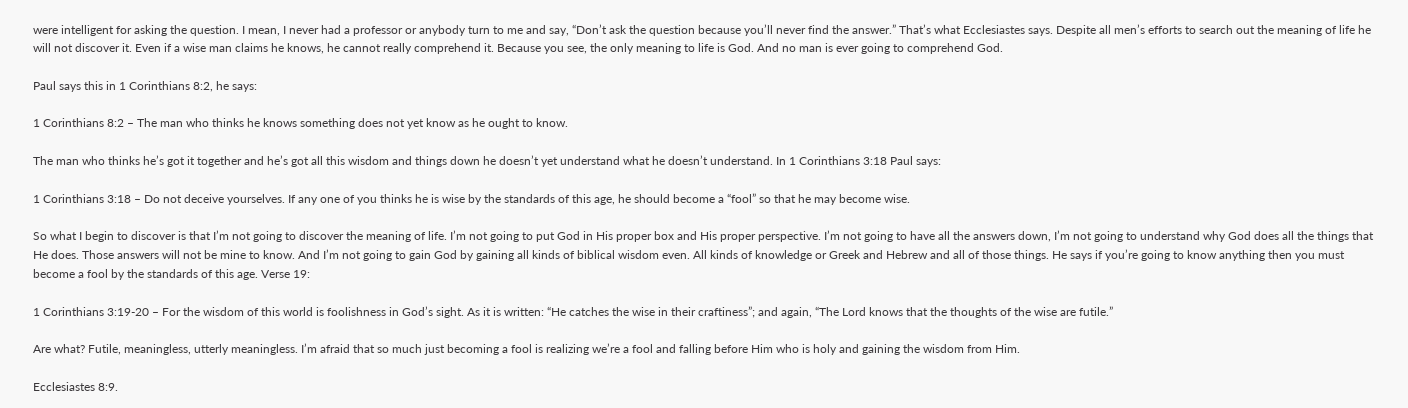were intelligent for asking the question. I mean, I never had a professor or anybody turn to me and say, “Don’t ask the question because you’ll never find the answer.” That’s what Ecclesiastes says. Despite all men’s efforts to search out the meaning of life he will not discover it. Even if a wise man claims he knows, he cannot really comprehend it. Because you see, the only meaning to life is God. And no man is ever going to comprehend God.

Paul says this in 1 Corinthians 8:2, he says:

1 Corinthians 8:2 – The man who thinks he knows something does not yet know as he ought to know.

The man who thinks he’s got it together and he’s got all this wisdom and things down he doesn’t yet understand what he doesn’t understand. In 1 Corinthians 3:18 Paul says:

1 Corinthians 3:18 – Do not deceive yourselves. If any one of you thinks he is wise by the standards of this age, he should become a “fool” so that he may become wise.

So what I begin to discover is that I’m not going to discover the meaning of life. I’m not going to put God in His proper box and His proper perspective. I’m not going to have all the answers down, I’m not going to understand why God does all the things that He does. Those answers will not be mine to know. And I’m not going to gain God by gaining all kinds of biblical wisdom even. All kinds of knowledge or Greek and Hebrew and all of those things. He says if you’re going to know anything then you must become a fool by the standards of this age. Verse 19:

1 Corinthians 3:19-20 – For the wisdom of this world is foolishness in God’s sight. As it is written: “He catches the wise in their craftiness”; and again, “The Lord knows that the thoughts of the wise are futile.”

Are what? Futile, meaningless, utterly meaningless. I’m afraid that so much just becoming a fool is realizing we’re a fool and falling before Him who is holy and gaining the wisdom from Him.

Ecclesiastes 8:9.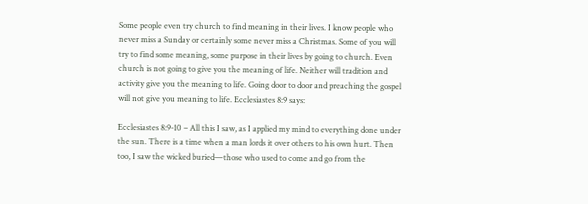Some people even try church to find meaning in their lives. I know people who never miss a Sunday or certainly some never miss a Christmas. Some of you will try to find some meaning, some purpose in their lives by going to church. Even church is not going to give you the meaning of life. Neither will tradition and activity give you the meaning to life. Going door to door and preaching the gospel will not give you meaning to life. Ecclesiastes 8:9 says:

Ecclesiastes 8:9-10 – All this I saw, as I applied my mind to everything done under the sun. There is a time when a man lords it over others to his own hurt. Then too, I saw the wicked buried—those who used to come and go from the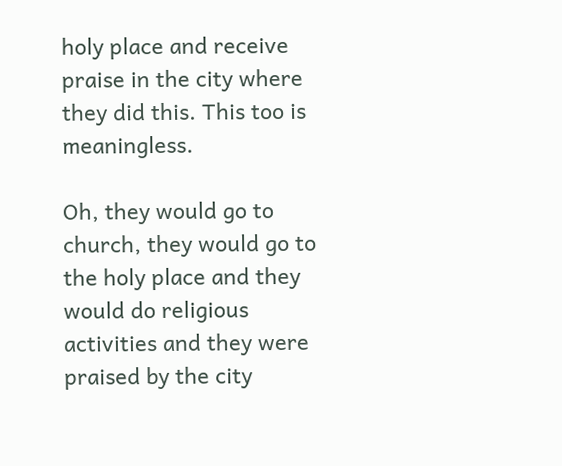holy place and receive praise in the city where they did this. This too is meaningless.

Oh, they would go to church, they would go to the holy place and they would do religious activities and they were praised by the city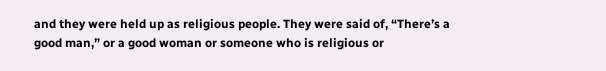and they were held up as religious people. They were said of, “There’s a good man,” or a good woman or someone who is religious or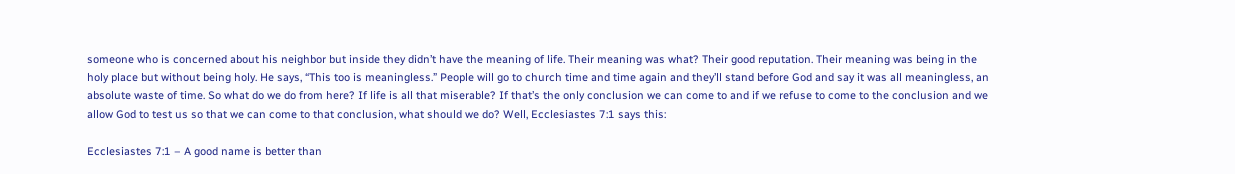someone who is concerned about his neighbor but inside they didn’t have the meaning of life. Their meaning was what? Their good reputation. Their meaning was being in the holy place but without being holy. He says, “This too is meaningless.” People will go to church time and time again and they’ll stand before God and say it was all meaningless, an absolute waste of time. So what do we do from here? If life is all that miserable? If that’s the only conclusion we can come to and if we refuse to come to the conclusion and we allow God to test us so that we can come to that conclusion, what should we do? Well, Ecclesiastes 7:1 says this:

Ecclesiastes 7:1 – A good name is better than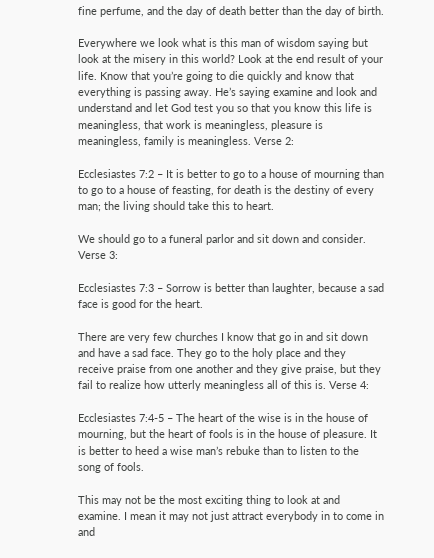fine perfume, and the day of death better than the day of birth.

Everywhere we look what is this man of wisdom saying but look at the misery in this world? Look at the end result of your life. Know that you’re going to die quickly and know that everything is passing away. He’s saying examine and look and understand and let God test you so that you know this life is meaningless, that work is meaningless, pleasure is meaningless, family is meaningless. Verse 2:

Ecclesiastes 7:2 – It is better to go to a house of mourning than to go to a house of feasting, for death is the destiny of every man; the living should take this to heart.

We should go to a funeral parlor and sit down and consider. Verse 3:

Ecclesiastes 7:3 – Sorrow is better than laughter, because a sad face is good for the heart.

There are very few churches I know that go in and sit down and have a sad face. They go to the holy place and they receive praise from one another and they give praise, but they fail to realize how utterly meaningless all of this is. Verse 4:

Ecclesiastes 7:4-5 – The heart of the wise is in the house of mourning, but the heart of fools is in the house of pleasure. It is better to heed a wise man’s rebuke than to listen to the song of fools.

This may not be the most exciting thing to look at and examine. I mean it may not just attract everybody in to come in and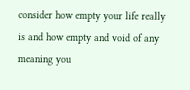consider how empty your life really is and how empty and void of any meaning you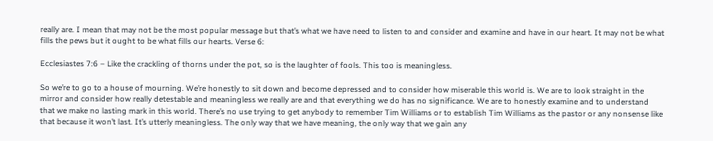really are. I mean that may not be the most popular message but that’s what we have need to listen to and consider and examine and have in our heart. It may not be what fills the pews but it ought to be what fills our hearts. Verse 6:

Ecclesiastes 7:6 – Like the crackling of thorns under the pot, so is the laughter of fools. This too is meaningless.

So we’re to go to a house of mourning. We’re honestly to sit down and become depressed and to consider how miserable this world is. We are to look straight in the mirror and consider how really detestable and meaningless we really are and that everything we do has no significance. We are to honestly examine and to understand that we make no lasting mark in this world. There’s no use trying to get anybody to remember Tim Williams or to establish Tim Williams as the pastor or any nonsense like that because it won’t last. It’s utterly meaningless. The only way that we have meaning, the only way that we gain any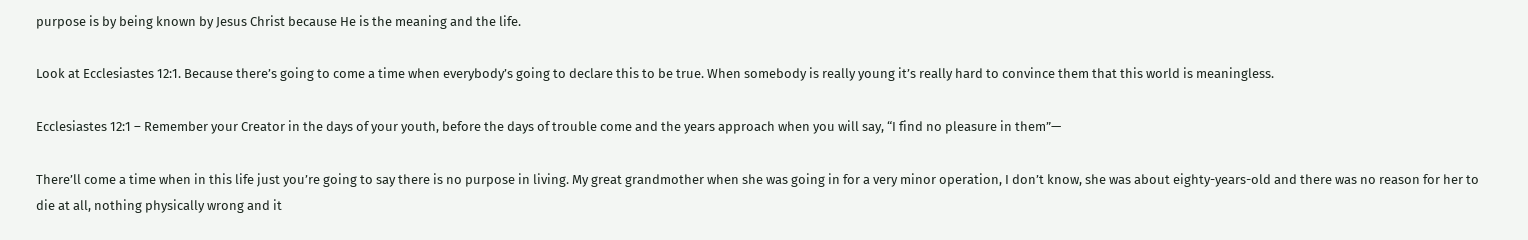purpose is by being known by Jesus Christ because He is the meaning and the life.

Look at Ecclesiastes 12:1. Because there’s going to come a time when everybody’s going to declare this to be true. When somebody is really young it’s really hard to convince them that this world is meaningless.

Ecclesiastes 12:1 – Remember your Creator in the days of your youth, before the days of trouble come and the years approach when you will say, “I find no pleasure in them”—

There’ll come a time when in this life just you’re going to say there is no purpose in living. My great grandmother when she was going in for a very minor operation, I don’t know, she was about eighty-years-old and there was no reason for her to die at all, nothing physically wrong and it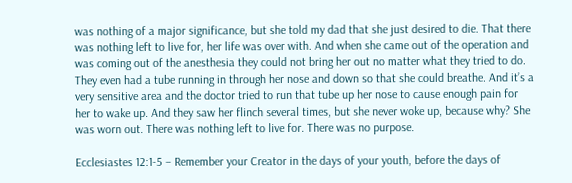was nothing of a major significance, but she told my dad that she just desired to die. That there was nothing left to live for, her life was over with. And when she came out of the operation and was coming out of the anesthesia they could not bring her out no matter what they tried to do. They even had a tube running in through her nose and down so that she could breathe. And it’s a very sensitive area and the doctor tried to run that tube up her nose to cause enough pain for her to wake up. And they saw her flinch several times, but she never woke up, because why? She was worn out. There was nothing left to live for. There was no purpose.

Ecclesiastes 12:1-5 – Remember your Creator in the days of your youth, before the days of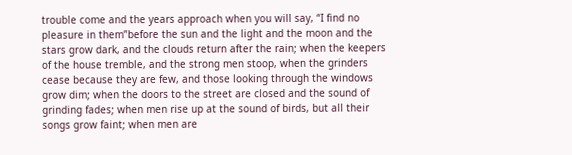trouble come and the years approach when you will say, “I find no pleasure in them”before the sun and the light and the moon and the stars grow dark, and the clouds return after the rain; when the keepers of the house tremble, and the strong men stoop, when the grinders cease because they are few, and those looking through the windows grow dim; when the doors to the street are closed and the sound of grinding fades; when men rise up at the sound of birds, but all their songs grow faint; when men are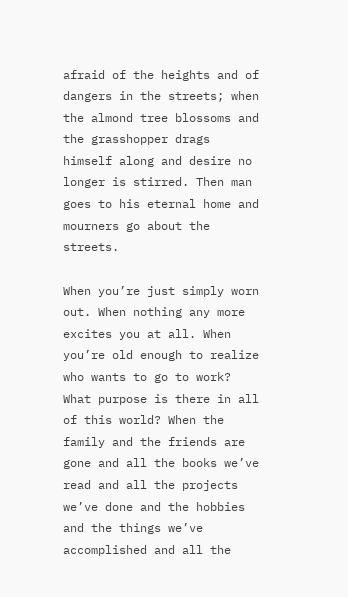afraid of the heights and of dangers in the streets; when the almond tree blossoms and the grasshopper drags himself along and desire no longer is stirred. Then man goes to his eternal home and mourners go about the streets.

When you’re just simply worn out. When nothing any more excites you at all. When you’re old enough to realize who wants to go to work? What purpose is there in all of this world? When the family and the friends are gone and all the books we’ve read and all the projects we’ve done and the hobbies and the things we’ve accomplished and all the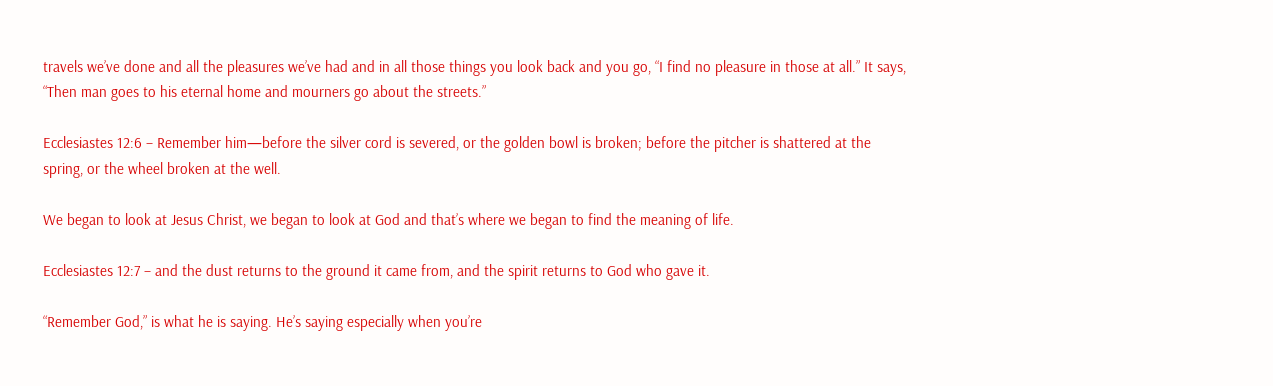travels we’ve done and all the pleasures we’ve had and in all those things you look back and you go, “I find no pleasure in those at all.” It says, “Then man goes to his eternal home and mourners go about the streets.”

Ecclesiastes 12:6 – Remember him—before the silver cord is severed, or the golden bowl is broken; before the pitcher is shattered at the spring, or the wheel broken at the well.

We began to look at Jesus Christ, we began to look at God and that’s where we began to find the meaning of life.

Ecclesiastes 12:7 – and the dust returns to the ground it came from, and the spirit returns to God who gave it.

“Remember God,” is what he is saying. He’s saying especially when you’re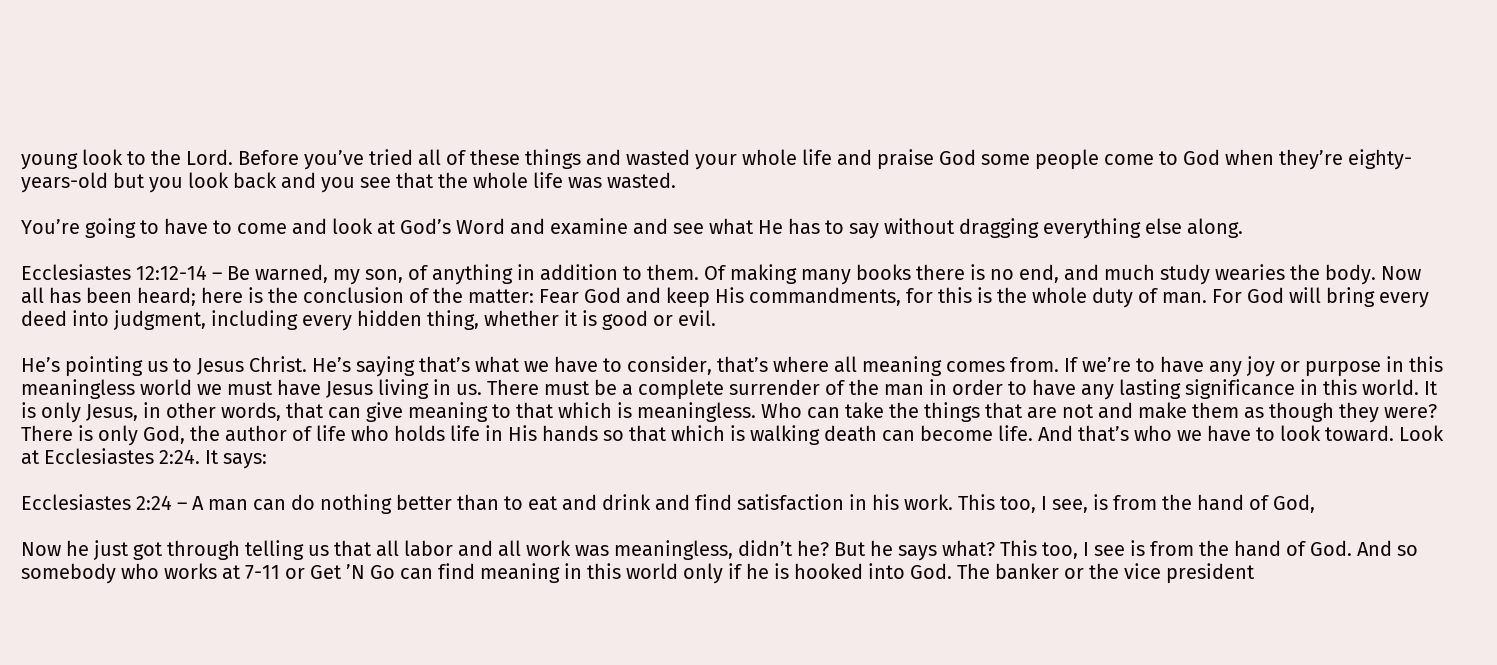young look to the Lord. Before you’ve tried all of these things and wasted your whole life and praise God some people come to God when they’re eighty-years-old but you look back and you see that the whole life was wasted.

You’re going to have to come and look at God’s Word and examine and see what He has to say without dragging everything else along.

Ecclesiastes 12:12-14 – Be warned, my son, of anything in addition to them. Of making many books there is no end, and much study wearies the body. Now all has been heard; here is the conclusion of the matter: Fear God and keep His commandments, for this is the whole duty of man. For God will bring every deed into judgment, including every hidden thing, whether it is good or evil.

He’s pointing us to Jesus Christ. He’s saying that’s what we have to consider, that’s where all meaning comes from. If we’re to have any joy or purpose in this meaningless world we must have Jesus living in us. There must be a complete surrender of the man in order to have any lasting significance in this world. It is only Jesus, in other words, that can give meaning to that which is meaningless. Who can take the things that are not and make them as though they were? There is only God, the author of life who holds life in His hands so that which is walking death can become life. And that’s who we have to look toward. Look at Ecclesiastes 2:24. It says:

Ecclesiastes 2:24 – A man can do nothing better than to eat and drink and find satisfaction in his work. This too, I see, is from the hand of God,

Now he just got through telling us that all labor and all work was meaningless, didn’t he? But he says what? This too, I see is from the hand of God. And so somebody who works at 7-11 or Get ’N Go can find meaning in this world only if he is hooked into God. The banker or the vice president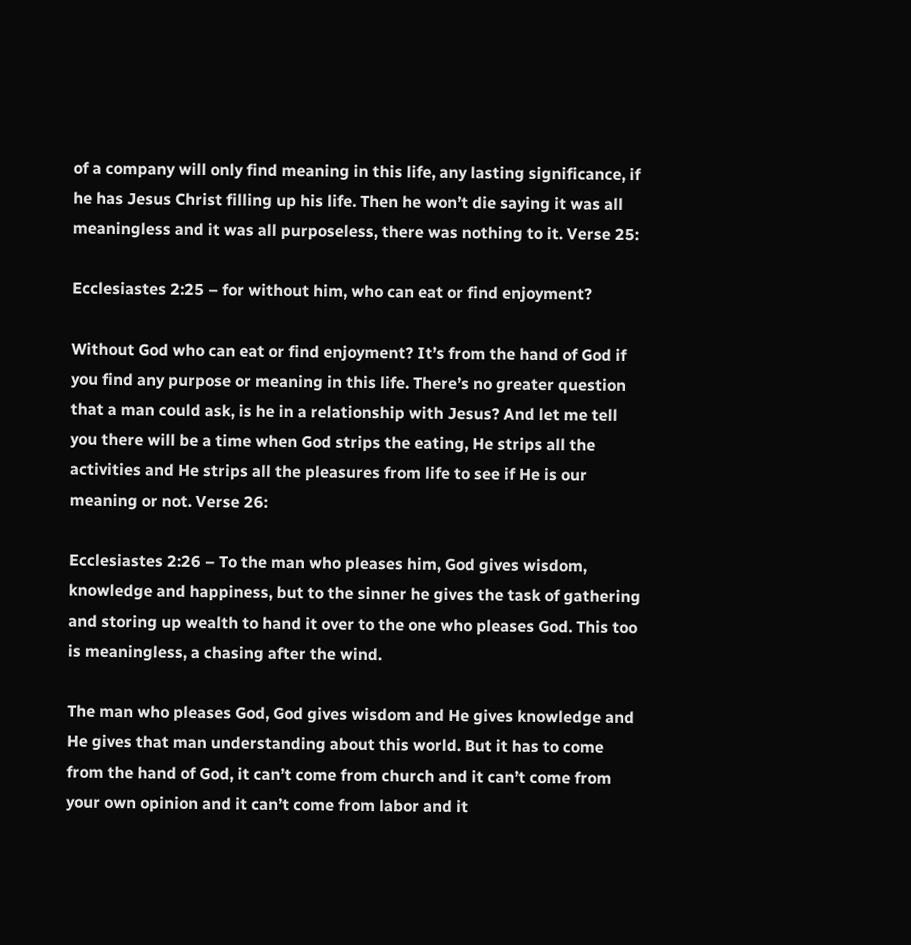of a company will only find meaning in this life, any lasting significance, if he has Jesus Christ filling up his life. Then he won’t die saying it was all meaningless and it was all purposeless, there was nothing to it. Verse 25:

Ecclesiastes 2:25 – for without him, who can eat or find enjoyment?

Without God who can eat or find enjoyment? It’s from the hand of God if you find any purpose or meaning in this life. There’s no greater question that a man could ask, is he in a relationship with Jesus? And let me tell you there will be a time when God strips the eating, He strips all the activities and He strips all the pleasures from life to see if He is our meaning or not. Verse 26:

Ecclesiastes 2:26 – To the man who pleases him, God gives wisdom, knowledge and happiness, but to the sinner he gives the task of gathering and storing up wealth to hand it over to the one who pleases God. This too is meaningless, a chasing after the wind.

The man who pleases God, God gives wisdom and He gives knowledge and He gives that man understanding about this world. But it has to come from the hand of God, it can’t come from church and it can’t come from your own opinion and it can’t come from labor and it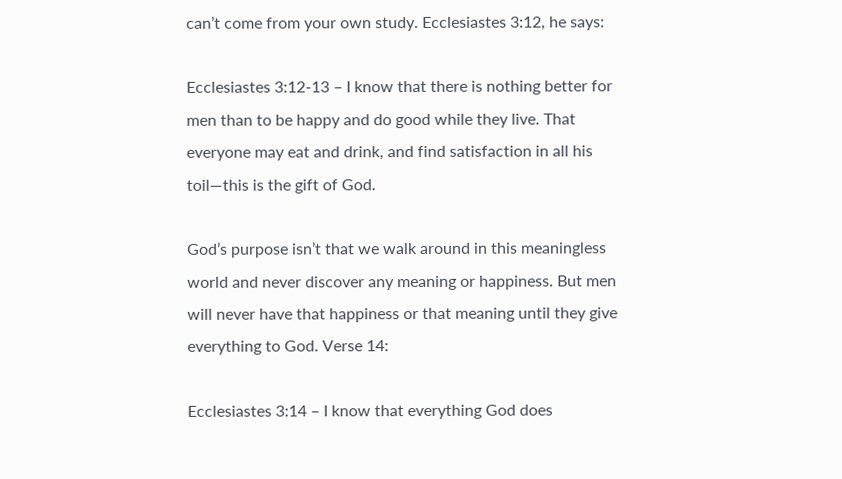can’t come from your own study. Ecclesiastes 3:12, he says:

Ecclesiastes 3:12-13 – I know that there is nothing better for men than to be happy and do good while they live. That everyone may eat and drink, and find satisfaction in all his toil—this is the gift of God.

God’s purpose isn’t that we walk around in this meaningless world and never discover any meaning or happiness. But men will never have that happiness or that meaning until they give everything to God. Verse 14:

Ecclesiastes 3:14 – I know that everything God does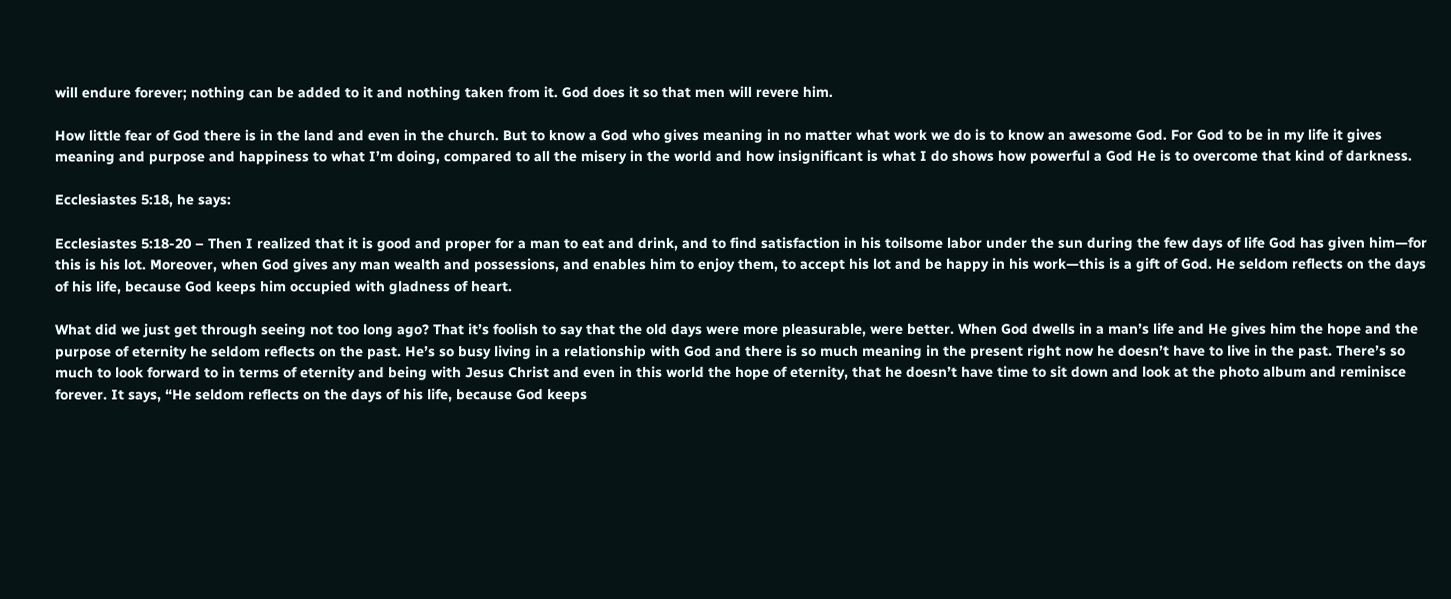will endure forever; nothing can be added to it and nothing taken from it. God does it so that men will revere him.

How little fear of God there is in the land and even in the church. But to know a God who gives meaning in no matter what work we do is to know an awesome God. For God to be in my life it gives meaning and purpose and happiness to what I’m doing, compared to all the misery in the world and how insignificant is what I do shows how powerful a God He is to overcome that kind of darkness.

Ecclesiastes 5:18, he says:

Ecclesiastes 5:18-20 – Then I realized that it is good and proper for a man to eat and drink, and to find satisfaction in his toilsome labor under the sun during the few days of life God has given him—for this is his lot. Moreover, when God gives any man wealth and possessions, and enables him to enjoy them, to accept his lot and be happy in his work—this is a gift of God. He seldom reflects on the days of his life, because God keeps him occupied with gladness of heart.

What did we just get through seeing not too long ago? That it’s foolish to say that the old days were more pleasurable, were better. When God dwells in a man’s life and He gives him the hope and the purpose of eternity he seldom reflects on the past. He’s so busy living in a relationship with God and there is so much meaning in the present right now he doesn’t have to live in the past. There’s so much to look forward to in terms of eternity and being with Jesus Christ and even in this world the hope of eternity, that he doesn’t have time to sit down and look at the photo album and reminisce forever. It says, “He seldom reflects on the days of his life, because God keeps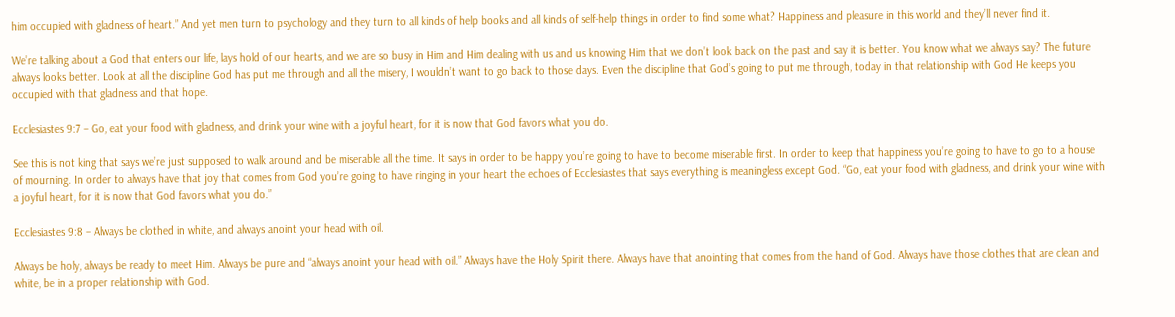him occupied with gladness of heart.” And yet men turn to psychology and they turn to all kinds of help books and all kinds of self-help things in order to find some what? Happiness and pleasure in this world and they’ll never find it.

We’re talking about a God that enters our life, lays hold of our hearts, and we are so busy in Him and Him dealing with us and us knowing Him that we don’t look back on the past and say it is better. You know what we always say? The future always looks better. Look at all the discipline God has put me through and all the misery, I wouldn’t want to go back to those days. Even the discipline that God’s going to put me through, today in that relationship with God He keeps you occupied with that gladness and that hope.

Ecclesiastes 9:7 – Go, eat your food with gladness, and drink your wine with a joyful heart, for it is now that God favors what you do.

See this is not king that says we’re just supposed to walk around and be miserable all the time. It says in order to be happy you’re going to have to become miserable first. In order to keep that happiness you’re going to have to go to a house of mourning. In order to always have that joy that comes from God you’re going to have ringing in your heart the echoes of Ecclesiastes that says everything is meaningless except God. “Go, eat your food with gladness, and drink your wine with a joyful heart, for it is now that God favors what you do.”

Ecclesiastes 9:8 – Always be clothed in white, and always anoint your head with oil.

Always be holy, always be ready to meet Him. Always be pure and “always anoint your head with oil.” Always have the Holy Spirit there. Always have that anointing that comes from the hand of God. Always have those clothes that are clean and white, be in a proper relationship with God.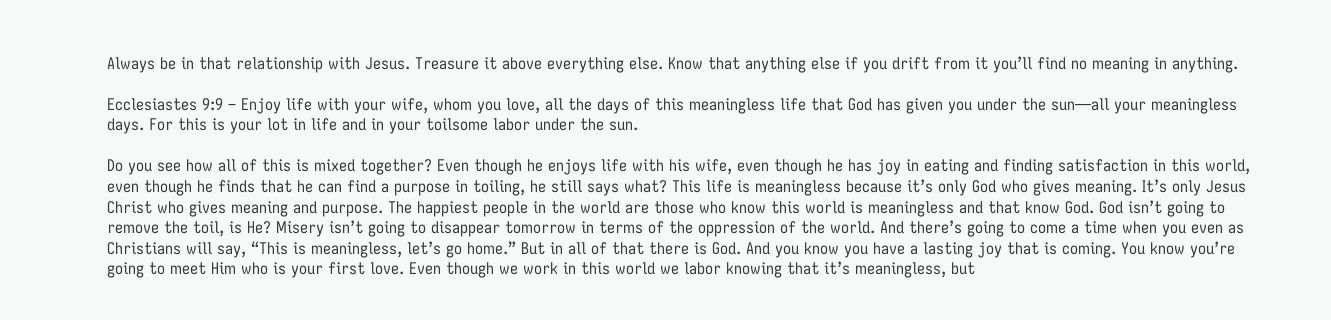Always be in that relationship with Jesus. Treasure it above everything else. Know that anything else if you drift from it you’ll find no meaning in anything.

Ecclesiastes 9:9 – Enjoy life with your wife, whom you love, all the days of this meaningless life that God has given you under the sun—all your meaningless days. For this is your lot in life and in your toilsome labor under the sun.

Do you see how all of this is mixed together? Even though he enjoys life with his wife, even though he has joy in eating and finding satisfaction in this world, even though he finds that he can find a purpose in toiling, he still says what? This life is meaningless because it’s only God who gives meaning. It’s only Jesus Christ who gives meaning and purpose. The happiest people in the world are those who know this world is meaningless and that know God. God isn’t going to remove the toil, is He? Misery isn’t going to disappear tomorrow in terms of the oppression of the world. And there’s going to come a time when you even as Christians will say, “This is meaningless, let’s go home.” But in all of that there is God. And you know you have a lasting joy that is coming. You know you’re going to meet Him who is your first love. Even though we work in this world we labor knowing that it’s meaningless, but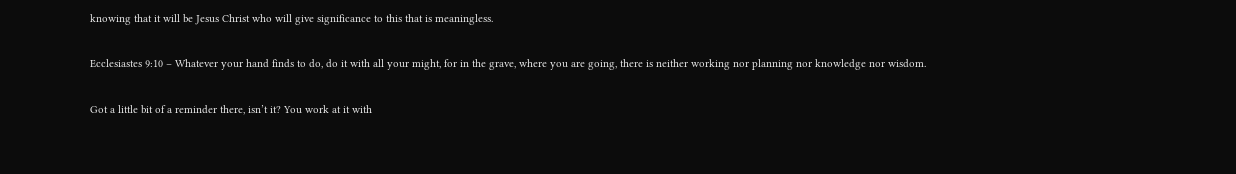knowing that it will be Jesus Christ who will give significance to this that is meaningless.

Ecclesiastes 9:10 – Whatever your hand finds to do, do it with all your might, for in the grave, where you are going, there is neither working nor planning nor knowledge nor wisdom.

Got a little bit of a reminder there, isn’t it? You work at it with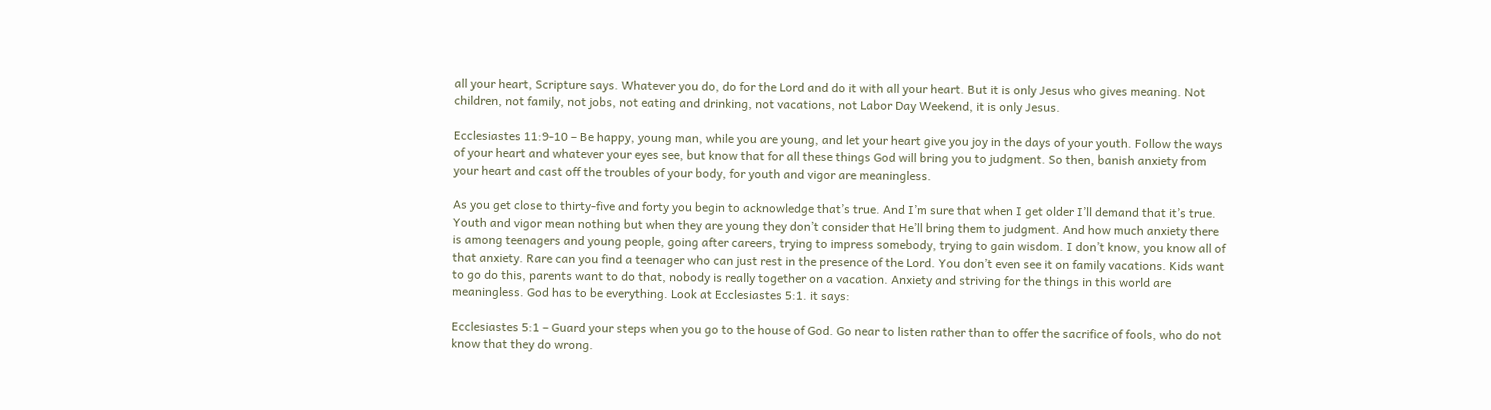all your heart, Scripture says. Whatever you do, do for the Lord and do it with all your heart. But it is only Jesus who gives meaning. Not children, not family, not jobs, not eating and drinking, not vacations, not Labor Day Weekend, it is only Jesus.

Ecclesiastes 11:9-10 – Be happy, young man, while you are young, and let your heart give you joy in the days of your youth. Follow the ways of your heart and whatever your eyes see, but know that for all these things God will bring you to judgment. So then, banish anxiety from your heart and cast off the troubles of your body, for youth and vigor are meaningless.

As you get close to thirty-five and forty you begin to acknowledge that’s true. And I’m sure that when I get older I’ll demand that it’s true. Youth and vigor mean nothing but when they are young they don’t consider that He’ll bring them to judgment. And how much anxiety there is among teenagers and young people, going after careers, trying to impress somebody, trying to gain wisdom. I don’t know, you know all of that anxiety. Rare can you find a teenager who can just rest in the presence of the Lord. You don’t even see it on family vacations. Kids want to go do this, parents want to do that, nobody is really together on a vacation. Anxiety and striving for the things in this world are meaningless. God has to be everything. Look at Ecclesiastes 5:1. it says:

Ecclesiastes 5:1 – Guard your steps when you go to the house of God. Go near to listen rather than to offer the sacrifice of fools, who do not know that they do wrong.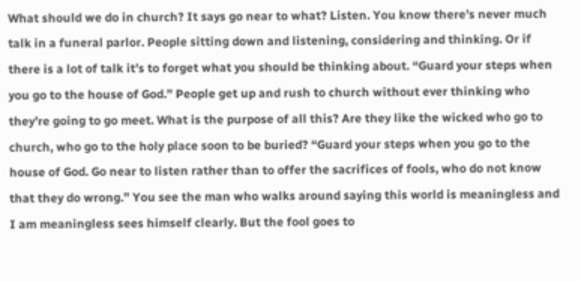What should we do in church? It says go near to what? Listen. You know there’s never much talk in a funeral parlor. People sitting down and listening, considering and thinking. Or if there is a lot of talk it’s to forget what you should be thinking about. “Guard your steps when you go to the house of God.” People get up and rush to church without ever thinking who they’re going to go meet. What is the purpose of all this? Are they like the wicked who go to church, who go to the holy place soon to be buried? “Guard your steps when you go to the house of God. Go near to listen rather than to offer the sacrifices of fools, who do not know that they do wrong.” You see the man who walks around saying this world is meaningless and I am meaningless sees himself clearly. But the fool goes to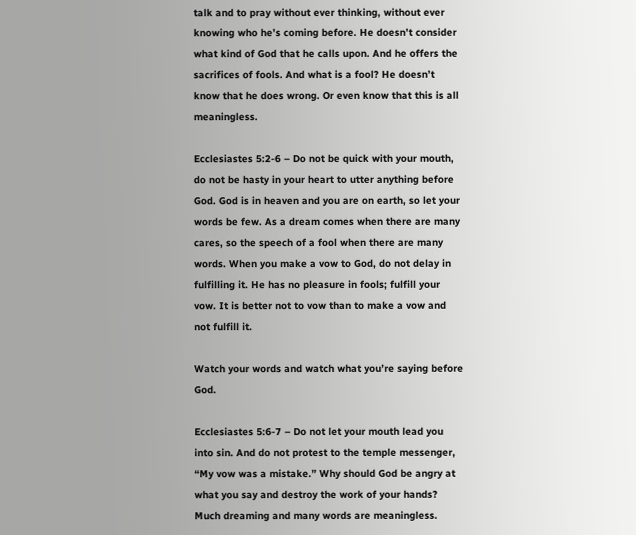talk and to pray without ever thinking, without ever knowing who he’s coming before. He doesn’t consider what kind of God that he calls upon. And he offers the sacrifices of fools. And what is a fool? He doesn’t know that he does wrong. Or even know that this is all meaningless.

Ecclesiastes 5:2-6 – Do not be quick with your mouth, do not be hasty in your heart to utter anything before God. God is in heaven and you are on earth, so let your words be few. As a dream comes when there are many cares, so the speech of a fool when there are many words. When you make a vow to God, do not delay in fulfilling it. He has no pleasure in fools; fulfill your vow. It is better not to vow than to make a vow and not fulfill it.

Watch your words and watch what you’re saying before God.

Ecclesiastes 5:6-7 – Do not let your mouth lead you into sin. And do not protest to the temple messenger, “My vow was a mistake.” Why should God be angry at what you say and destroy the work of your hands? Much dreaming and many words are meaningless.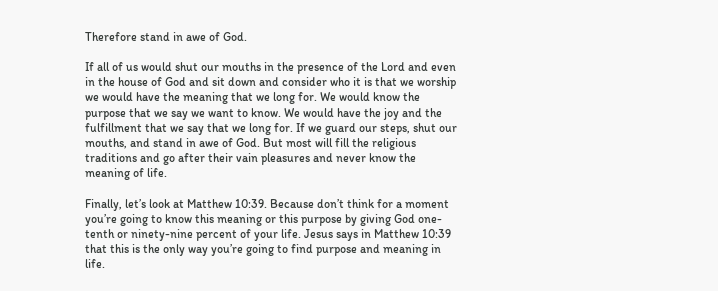Therefore stand in awe of God.

If all of us would shut our mouths in the presence of the Lord and even in the house of God and sit down and consider who it is that we worship we would have the meaning that we long for. We would know the purpose that we say we want to know. We would have the joy and the fulfillment that we say that we long for. If we guard our steps, shut our mouths, and stand in awe of God. But most will fill the religious traditions and go after their vain pleasures and never know the meaning of life.

Finally, let’s look at Matthew 10:39. Because don’t think for a moment you’re going to know this meaning or this purpose by giving God one-tenth or ninety-nine percent of your life. Jesus says in Matthew 10:39 that this is the only way you’re going to find purpose and meaning in life.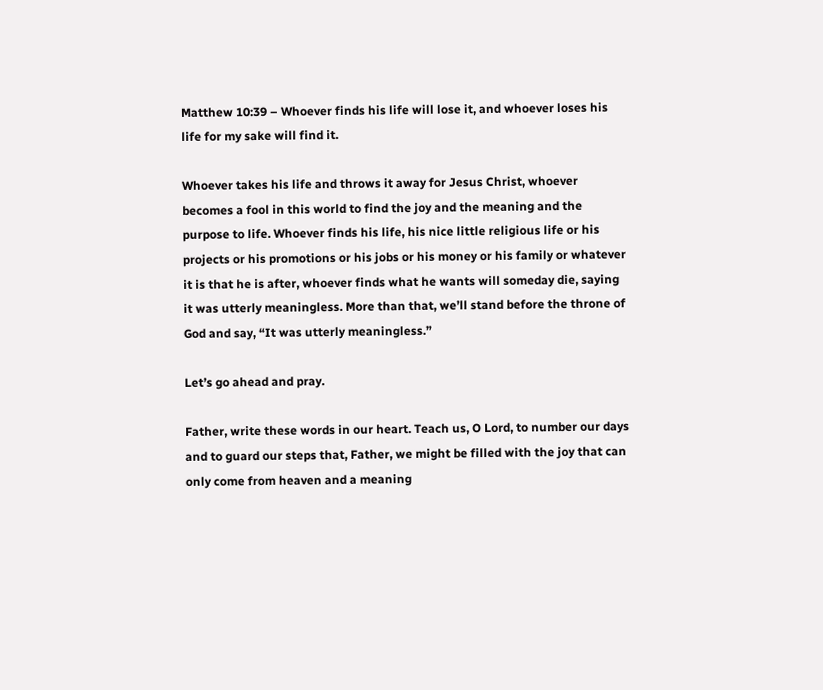Matthew 10:39 – Whoever finds his life will lose it, and whoever loses his life for my sake will find it.

Whoever takes his life and throws it away for Jesus Christ, whoever becomes a fool in this world to find the joy and the meaning and the purpose to life. Whoever finds his life, his nice little religious life or his projects or his promotions or his jobs or his money or his family or whatever it is that he is after, whoever finds what he wants will someday die, saying it was utterly meaningless. More than that, we’ll stand before the throne of God and say, “It was utterly meaningless.”

Let’s go ahead and pray.

Father, write these words in our heart. Teach us, O Lord, to number our days and to guard our steps that, Father, we might be filled with the joy that can only come from heaven and a meaning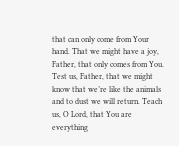that can only come from Your hand. That we might have a joy, Father, that only comes from You. Test us, Father, that we might know that we’re like the animals and to dust we will return. Teach us, O Lord, that You are everything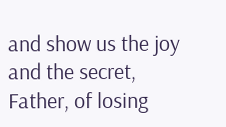and show us the joy and the secret, Father, of losing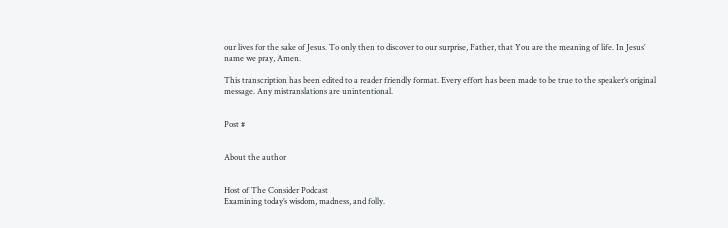our lives for the sake of Jesus. To only then to discover to our surprise, Father, that You are the meaning of life. In Jesus’ name we pray, Amen.

This transcription has been edited to a reader friendly format. Every effort has been made to be true to the speaker’s original message. Any mistranslations are unintentional.


Post #


About the author


Host of The Consider Podcast
Examining today’s wisdom, madness, and folly.